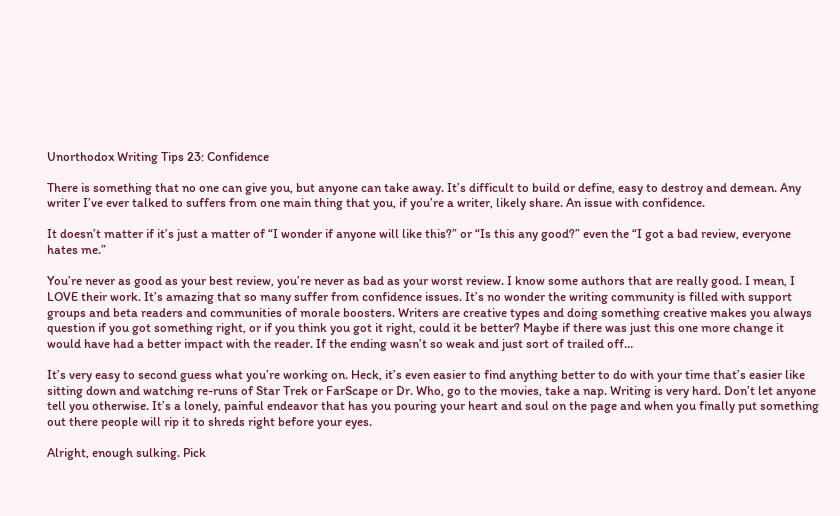Unorthodox Writing Tips 23: Confidence

There is something that no one can give you, but anyone can take away. It’s difficult to build or define, easy to destroy and demean. Any writer I’ve ever talked to suffers from one main thing that you, if you’re a writer, likely share. An issue with confidence.

It doesn’t matter if it’s just a matter of “I wonder if anyone will like this?” or “Is this any good?” even the “I got a bad review, everyone hates me.”

You’re never as good as your best review, you’re never as bad as your worst review. I know some authors that are really good. I mean, I LOVE their work. It’s amazing that so many suffer from confidence issues. It’s no wonder the writing community is filled with support groups and beta readers and communities of morale boosters. Writers are creative types and doing something creative makes you always question if you got something right, or if you think you got it right, could it be better? Maybe if there was just this one more change it would have had a better impact with the reader. If the ending wasn’t so weak and just sort of trailed off…

It’s very easy to second guess what you’re working on. Heck, it’s even easier to find anything better to do with your time that’s easier like sitting down and watching re-runs of Star Trek or FarScape or Dr. Who, go to the movies, take a nap. Writing is very hard. Don’t let anyone tell you otherwise. It’s a lonely, painful endeavor that has you pouring your heart and soul on the page and when you finally put something out there people will rip it to shreds right before your eyes.

Alright, enough sulking. Pick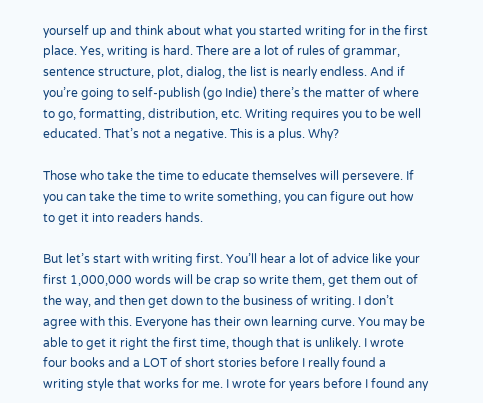yourself up and think about what you started writing for in the first place. Yes, writing is hard. There are a lot of rules of grammar, sentence structure, plot, dialog, the list is nearly endless. And if you’re going to self-publish (go Indie) there’s the matter of where to go, formatting, distribution, etc. Writing requires you to be well educated. That’s not a negative. This is a plus. Why?

Those who take the time to educate themselves will persevere. If you can take the time to write something, you can figure out how to get it into readers hands.

But let’s start with writing first. You’ll hear a lot of advice like your first 1,000,000 words will be crap so write them, get them out of the way, and then get down to the business of writing. I don’t agree with this. Everyone has their own learning curve. You may be able to get it right the first time, though that is unlikely. I wrote four books and a LOT of short stories before I really found a writing style that works for me. I wrote for years before I found any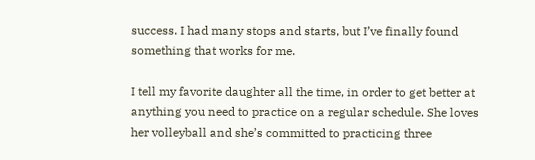success. I had many stops and starts, but I’ve finally found something that works for me.

I tell my favorite daughter all the time, in order to get better at anything you need to practice on a regular schedule. She loves her volleyball and she’s committed to practicing three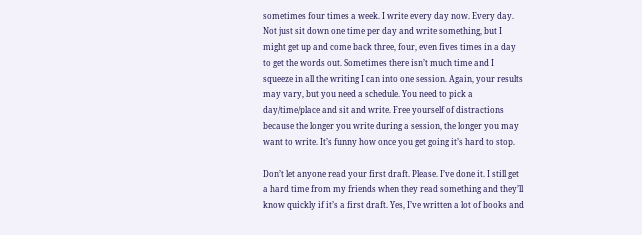sometimes four times a week. I write every day now. Every day. Not just sit down one time per day and write something, but I might get up and come back three, four, even fives times in a day to get the words out. Sometimes there isn’t much time and I squeeze in all the writing I can into one session. Again, your results may vary, but you need a schedule. You need to pick a day/time/place and sit and write. Free yourself of distractions because the longer you write during a session, the longer you may want to write. It’s funny how once you get going it’s hard to stop.

Don’t let anyone read your first draft. Please. I’ve done it. I still get a hard time from my friends when they read something and they’ll know quickly if it’s a first draft. Yes, I’ve written a lot of books and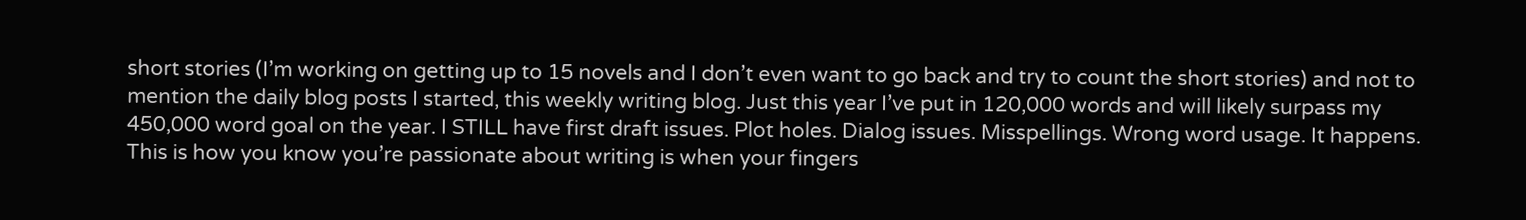short stories (I’m working on getting up to 15 novels and I don’t even want to go back and try to count the short stories) and not to mention the daily blog posts I started, this weekly writing blog. Just this year I’ve put in 120,000 words and will likely surpass my 450,000 word goal on the year. I STILL have first draft issues. Plot holes. Dialog issues. Misspellings. Wrong word usage. It happens. This is how you know you’re passionate about writing is when your fingers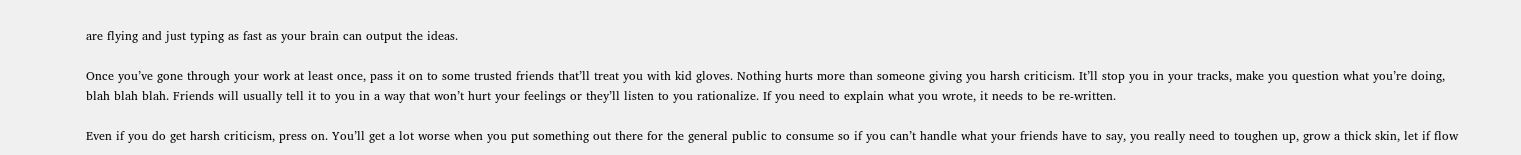are flying and just typing as fast as your brain can output the ideas.

Once you’ve gone through your work at least once, pass it on to some trusted friends that’ll treat you with kid gloves. Nothing hurts more than someone giving you harsh criticism. It’ll stop you in your tracks, make you question what you’re doing, blah blah blah. Friends will usually tell it to you in a way that won’t hurt your feelings or they’ll listen to you rationalize. If you need to explain what you wrote, it needs to be re-written.

Even if you do get harsh criticism, press on. You’ll get a lot worse when you put something out there for the general public to consume so if you can’t handle what your friends have to say, you really need to toughen up, grow a thick skin, let if flow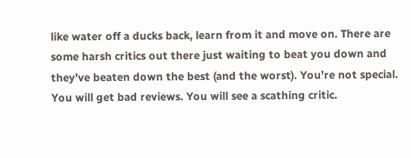like water off a ducks back, learn from it and move on. There are some harsh critics out there just waiting to beat you down and they’ve beaten down the best (and the worst). You’re not special. You will get bad reviews. You will see a scathing critic.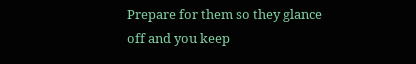Prepare for them so they glance off and you keep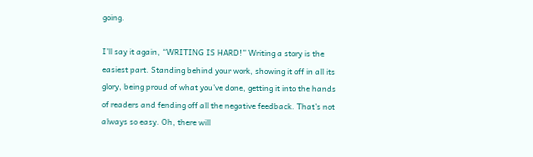going.

I’ll say it again, “WRITING IS HARD!” Writing a story is the easiest part. Standing behind your work, showing it off in all its glory, being proud of what you’ve done, getting it into the hands of readers and fending off all the negative feedback. That’s not always so easy. Oh, there will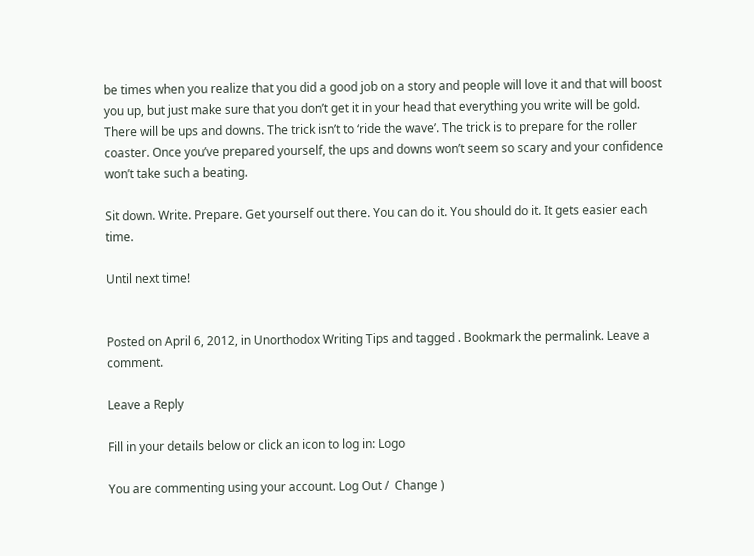be times when you realize that you did a good job on a story and people will love it and that will boost you up, but just make sure that you don’t get it in your head that everything you write will be gold. There will be ups and downs. The trick isn’t to ‘ride the wave’. The trick is to prepare for the roller coaster. Once you’ve prepared yourself, the ups and downs won’t seem so scary and your confidence won’t take such a beating.

Sit down. Write. Prepare. Get yourself out there. You can do it. You should do it. It gets easier each time.

Until next time!


Posted on April 6, 2012, in Unorthodox Writing Tips and tagged . Bookmark the permalink. Leave a comment.

Leave a Reply

Fill in your details below or click an icon to log in: Logo

You are commenting using your account. Log Out /  Change )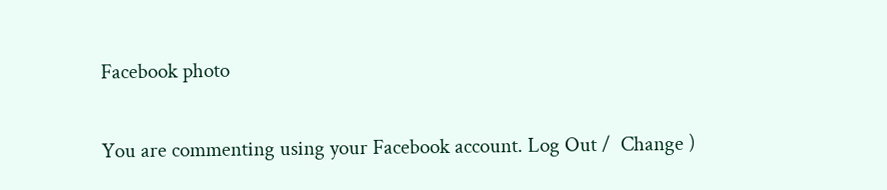Facebook photo

You are commenting using your Facebook account. Log Out /  Change )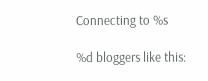Connecting to %s

%d bloggers like this: